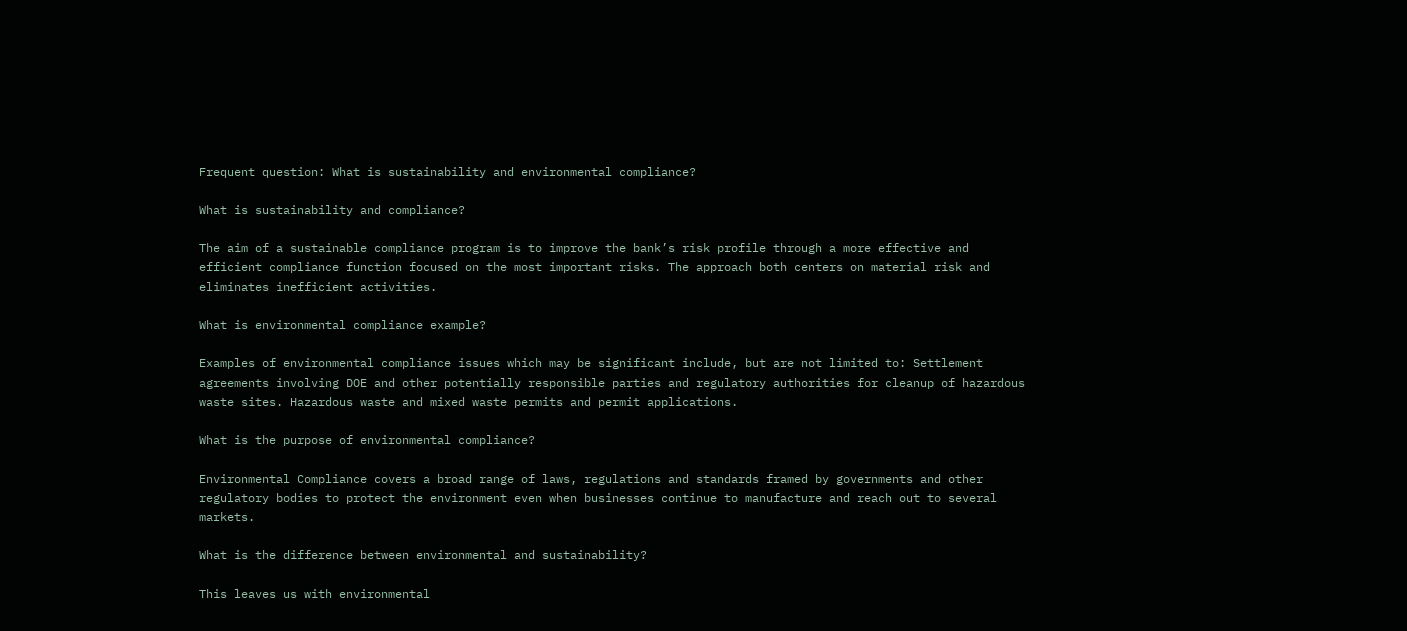Frequent question: What is sustainability and environmental compliance?

What is sustainability and compliance?

The aim of a sustainable compliance program is to improve the bank’s risk profile through a more effective and efficient compliance function focused on the most important risks. The approach both centers on material risk and eliminates inefficient activities.

What is environmental compliance example?

Examples of environmental compliance issues which may be significant include, but are not limited to: Settlement agreements involving DOE and other potentially responsible parties and regulatory authorities for cleanup of hazardous waste sites. Hazardous waste and mixed waste permits and permit applications.

What is the purpose of environmental compliance?

Environmental Compliance covers a broad range of laws, regulations and standards framed by governments and other regulatory bodies to protect the environment even when businesses continue to manufacture and reach out to several markets.

What is the difference between environmental and sustainability?

This leaves us with environmental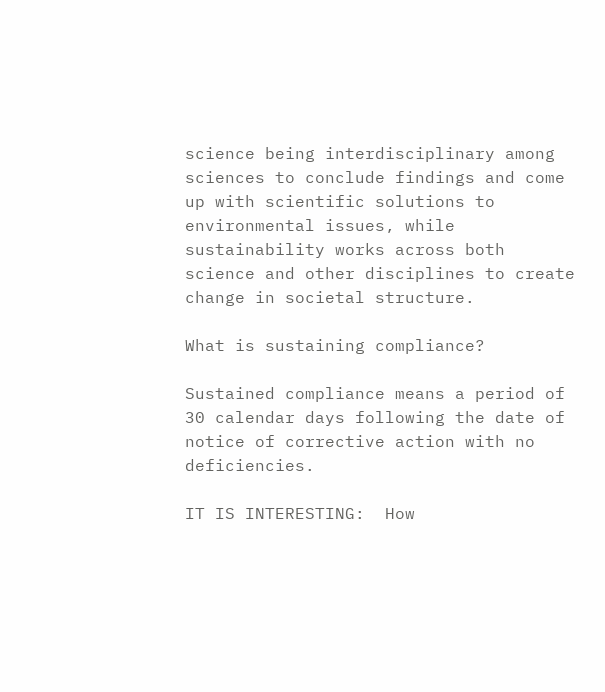science being interdisciplinary among sciences to conclude findings and come up with scientific solutions to environmental issues, while sustainability works across both science and other disciplines to create change in societal structure.

What is sustaining compliance?

Sustained compliance means a period of 30 calendar days following the date of notice of corrective action with no deficiencies.

IT IS INTERESTING:  How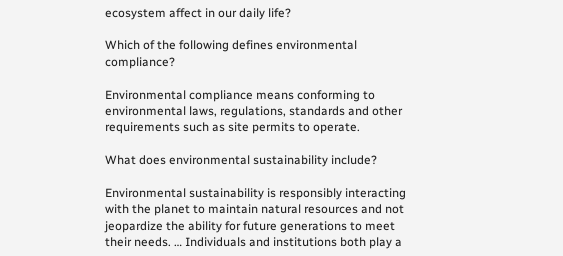ecosystem affect in our daily life?

Which of the following defines environmental compliance?

Environmental compliance means conforming to environmental laws, regulations, standards and other requirements such as site permits to operate.

What does environmental sustainability include?

Environmental sustainability is responsibly interacting with the planet to maintain natural resources and not jeopardize the ability for future generations to meet their needs. … Individuals and institutions both play a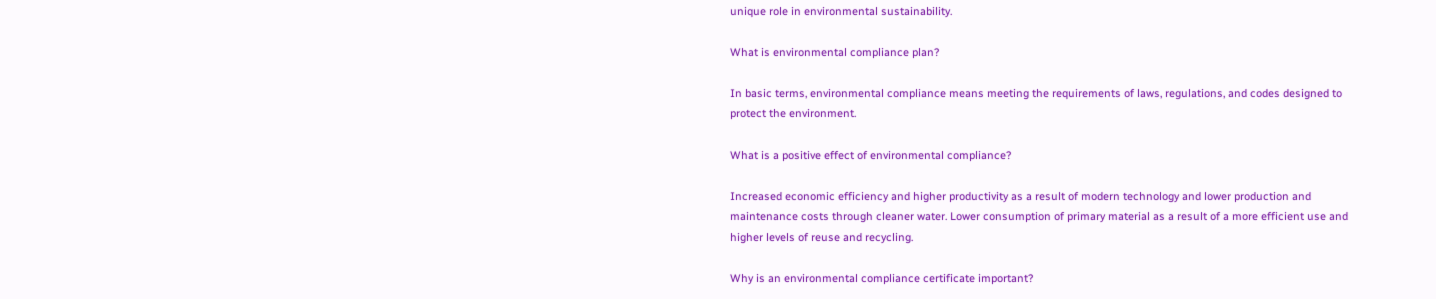unique role in environmental sustainability.

What is environmental compliance plan?

In basic terms, environmental compliance means meeting the requirements of laws, regulations, and codes designed to protect the environment.

What is a positive effect of environmental compliance?

Increased economic efficiency and higher productivity as a result of modern technology and lower production and maintenance costs through cleaner water. Lower consumption of primary material as a result of a more efficient use and higher levels of reuse and recycling.

Why is an environmental compliance certificate important?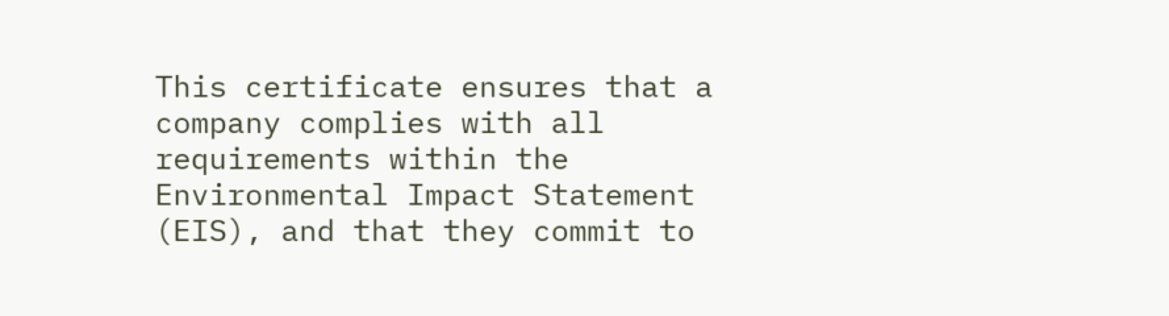This certificate ensures that a company complies with all requirements within the Environmental Impact Statement (EIS), and that they commit to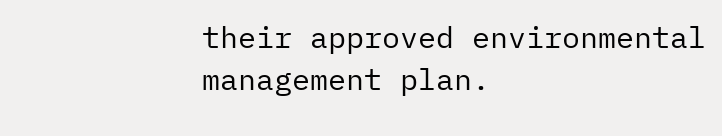their approved environmental management plan.